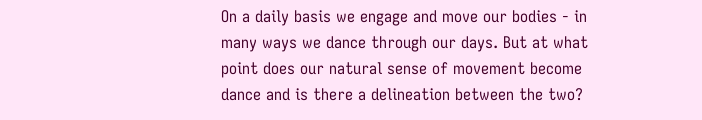On a daily basis we engage and move our bodies - in many ways we dance through our days. But at what point does our natural sense of movement become dance and is there a delineation between the two?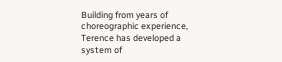Building from years of choreographic experience, Terence has developed a system of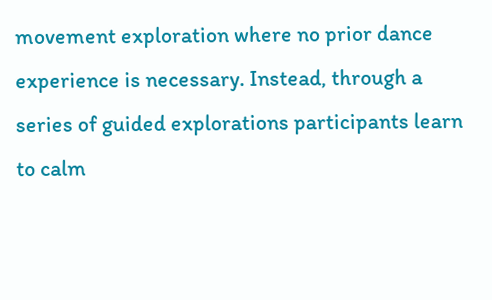movement exploration where no prior dance experience is necessary. Instead, through a series of guided explorations participants learn to calm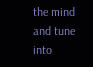the mind and tune into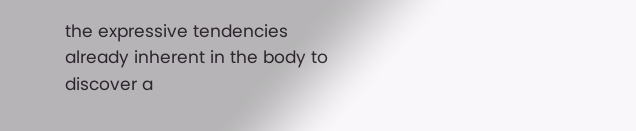the expressive tendencies already inherent in the body to discover a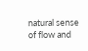natural sense of flow and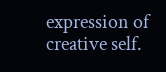expression of creative self.